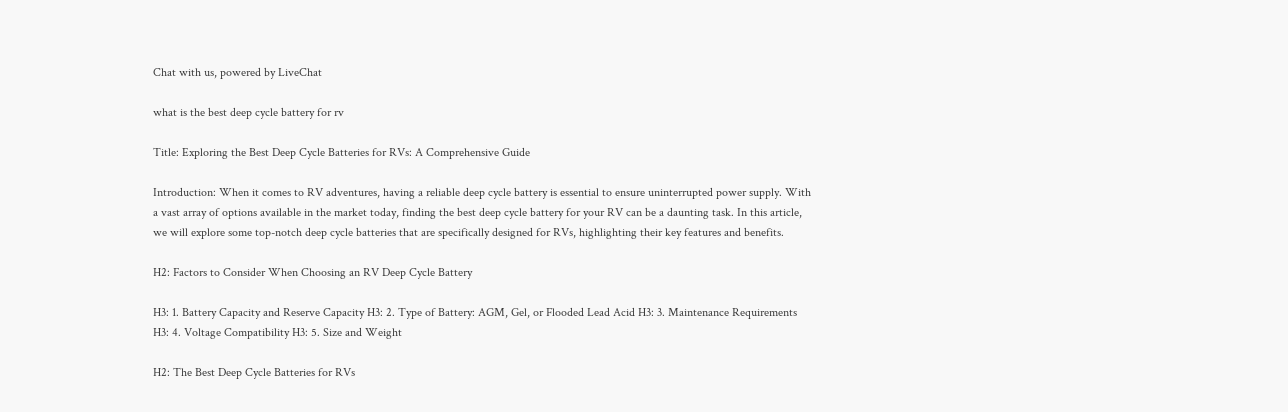Chat with us, powered by LiveChat

what is the best deep cycle battery for rv

Title: Exploring the Best Deep Cycle Batteries for RVs: A Comprehensive Guide

Introduction: When it comes to RV adventures, having a reliable deep cycle battery is essential to ensure uninterrupted power supply. With a vast array of options available in the market today, finding the best deep cycle battery for your RV can be a daunting task. In this article, we will explore some top-notch deep cycle batteries that are specifically designed for RVs, highlighting their key features and benefits.

H2: Factors to Consider When Choosing an RV Deep Cycle Battery

H3: 1. Battery Capacity and Reserve Capacity H3: 2. Type of Battery: AGM, Gel, or Flooded Lead Acid H3: 3. Maintenance Requirements H3: 4. Voltage Compatibility H3: 5. Size and Weight

H2: The Best Deep Cycle Batteries for RVs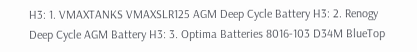H3: 1. VMAXTANKS VMAXSLR125 AGM Deep Cycle Battery H3: 2. Renogy Deep Cycle AGM Battery H3: 3. Optima Batteries 8016-103 D34M BlueTop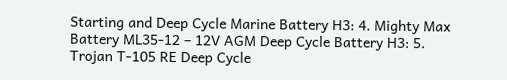Starting and Deep Cycle Marine Battery H3: 4. Mighty Max Battery ML35-12 – 12V AGM Deep Cycle Battery H3: 5. Trojan T-105 RE Deep Cycle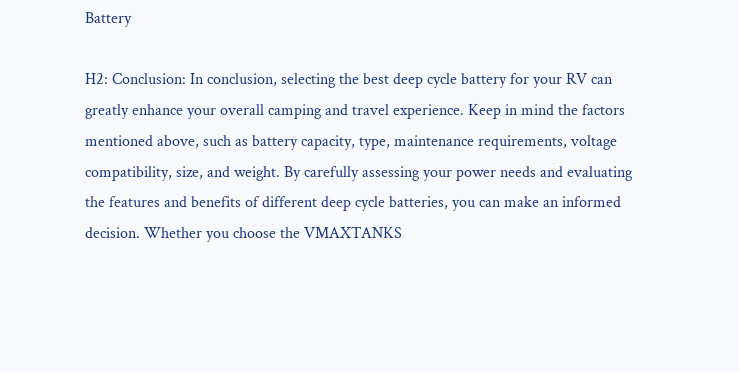Battery

H2: Conclusion: In conclusion, selecting the best deep cycle battery for your RV can greatly enhance your overall camping and travel experience. Keep in mind the factors mentioned above, such as battery capacity, type, maintenance requirements, voltage compatibility, size, and weight. By carefully assessing your power needs and evaluating the features and benefits of different deep cycle batteries, you can make an informed decision. Whether you choose the VMAXTANKS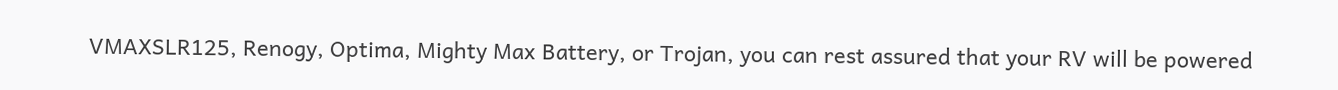VMAXSLR125, Renogy, Optima, Mighty Max Battery, or Trojan, you can rest assured that your RV will be powered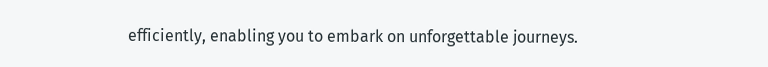efficiently, enabling you to embark on unforgettable journeys.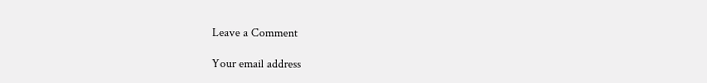Leave a Comment

Your email address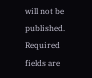will not be published. Required fields are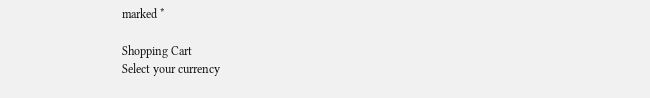marked *

Shopping Cart
Select your currency